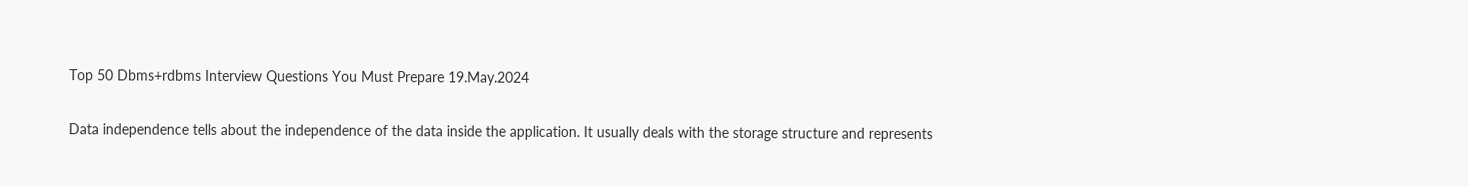Top 50 Dbms+rdbms Interview Questions You Must Prepare 19.May.2024

Data independence tells about the independence of the data inside the application. It usually deals with the storage structure and represents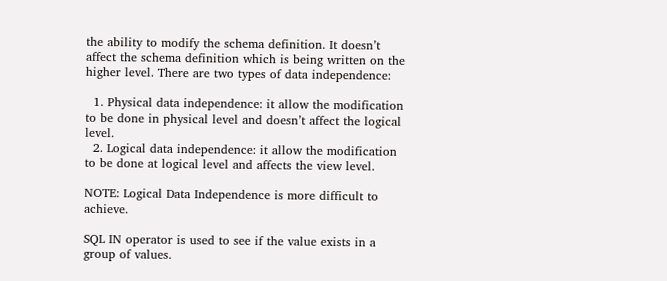the ability to modify the schema definition. It doesn’t affect the schema definition which is being written on the higher level. There are two types of data independence:

  1. Physical data independence: it allow the modification to be done in physical level and doesn’t affect the logical level.
  2. Logical data independence: it allow the modification to be done at logical level and affects the view level.

NOTE: Logical Data Independence is more difficult to achieve.

SQL IN operator is used to see if the value exists in a group of values.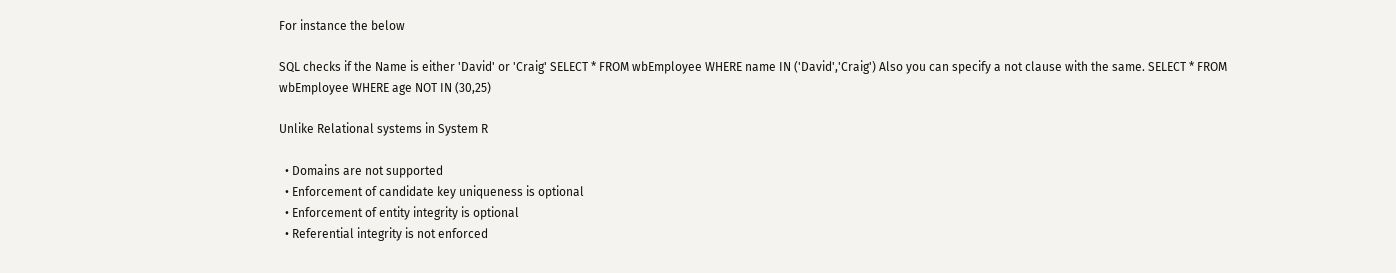For instance the below

SQL checks if the Name is either 'David' or 'Craig' SELECT * FROM wbEmployee WHERE name IN ('David','Craig') Also you can specify a not clause with the same. SELECT * FROM wbEmployee WHERE age NOT IN (30,25)

Unlike Relational systems in System R

  • Domains are not supported
  • Enforcement of candidate key uniqueness is optional
  • Enforcement of entity integrity is optional
  • Referential integrity is not enforced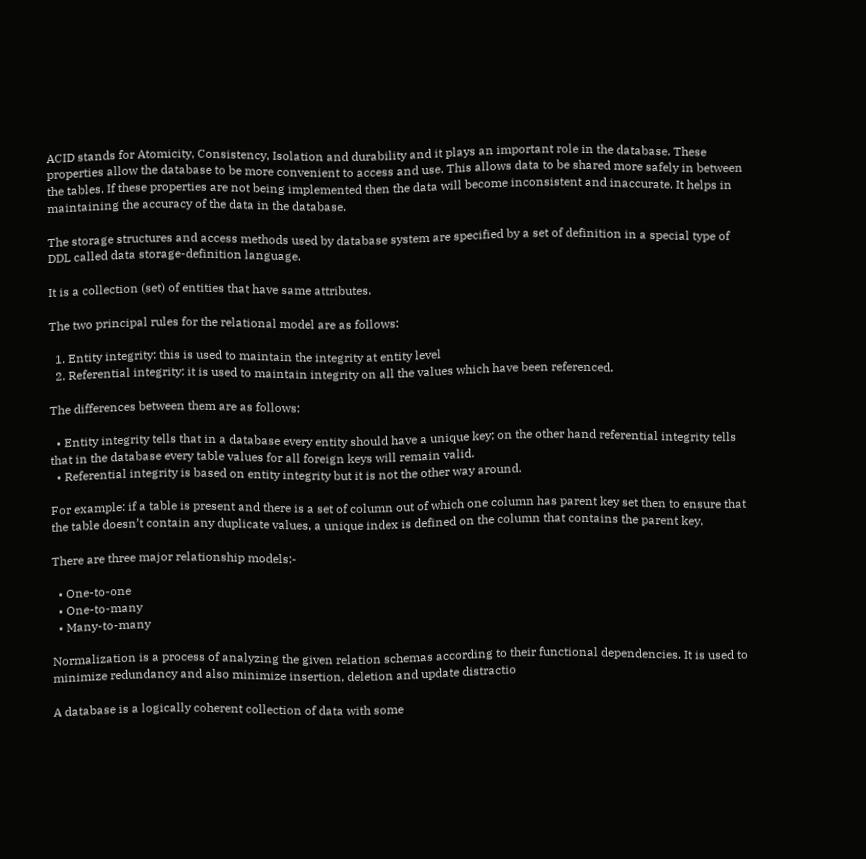ACID stands for Atomicity, Consistency, Isolation and durability and it plays an important role in the database. These properties allow the database to be more convenient to access and use. This allows data to be shared more safely in between the tables. If these properties are not being implemented then the data will become inconsistent and inaccurate. It helps in maintaining the accuracy of the data in the database.

The storage structures and access methods used by database system are specified by a set of definition in a special type of DDL called data storage-definition language.

It is a collection (set) of entities that have same attributes.

The two principal rules for the relational model are as follows:

  1. Entity integrity: this is used to maintain the integrity at entity level
  2. Referential integrity: it is used to maintain integrity on all the values which have been referenced.

The differences between them are as follows:

  • Entity integrity tells that in a database every entity should have a unique key; on the other hand referential integrity tells that in the database every table values for all foreign keys will remain valid.
  • Referential integrity is based on entity integrity but it is not the other way around.

For example: if a table is present and there is a set of column out of which one column has parent key set then to ensure that the table doesn’t contain any duplicate values, a unique index is defined on the column that contains the parent key.

There are three major relationship models:-

  • One-to-one
  • One-to-many
  • Many-to-many

Normalization is a process of analyzing the given relation schemas according to their functional dependencies. It is used to minimize redundancy and also minimize insertion, deletion and update distractio

A database is a logically coherent collection of data with some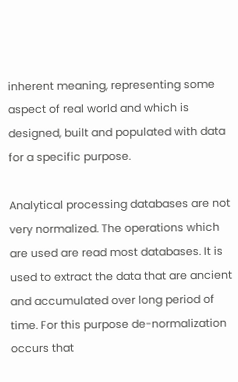inherent meaning, representing some aspect of real world and which is designed, built and populated with data for a specific purpose.

Analytical processing databases are not very normalized. The operations which are used are read most databases. It is used to extract the data that are ancient and accumulated over long period of time. For this purpose de-normalization occurs that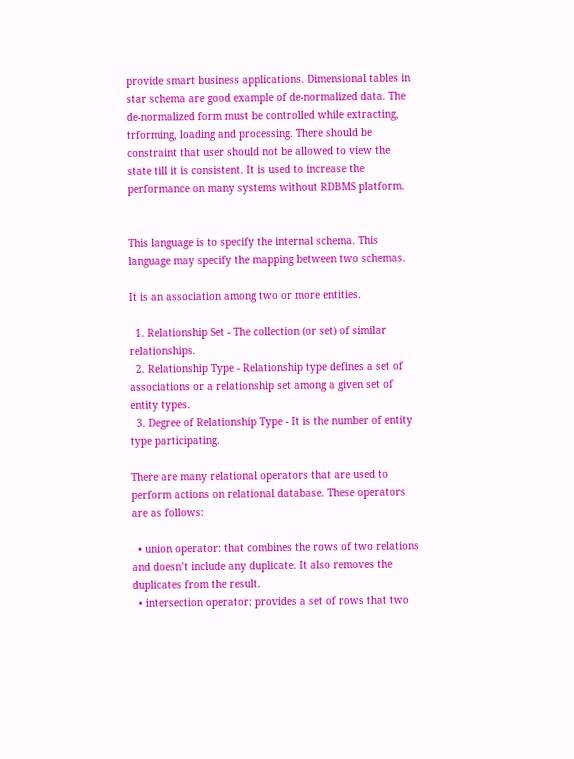provide smart business applications. Dimensional tables in star schema are good example of de-normalized data. The de-normalized form must be controlled while extracting, trforming, loading and processing. There should be constraint that user should not be allowed to view the state till it is consistent. It is used to increase the performance on many systems without RDBMS platform.


This language is to specify the internal schema. This language may specify the mapping between two schemas.

It is an association among two or more entities.

  1. Relationship Set - The collection (or set) of similar relationships.
  2. Relationship Type - Relationship type defines a set of associations or a relationship set among a given set of entity types.
  3. Degree of Relationship Type - It is the number of entity type participating.

There are many relational operators that are used to perform actions on relational database. These operators are as follows:

  • union operator: that combines the rows of two relations and doesn’t include any duplicate. It also removes the duplicates from the result.
  • intersection operator: provides a set of rows that two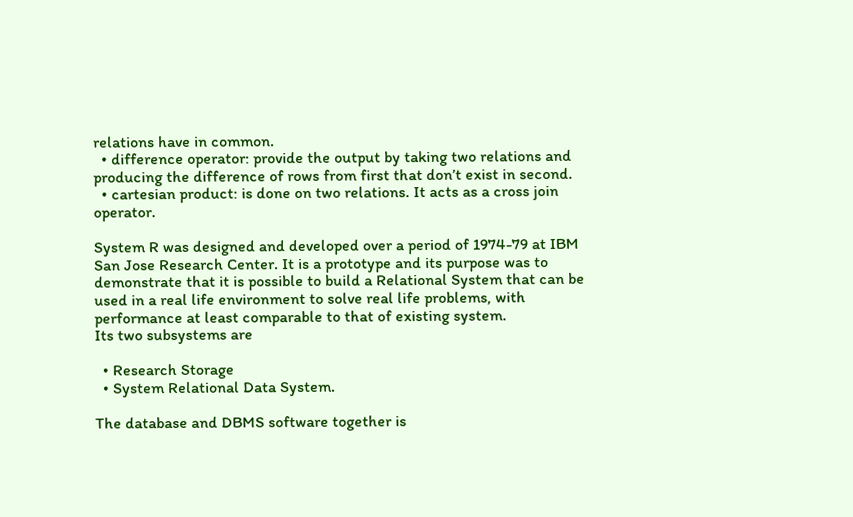relations have in common.
  • difference operator: provide the output by taking two relations and producing the difference of rows from first that don’t exist in second.
  • cartesian product: is done on two relations. It acts as a cross join operator.

System R was designed and developed over a period of 1974-79 at IBM San Jose Research Center. It is a prototype and its purpose was to demonstrate that it is possible to build a Relational System that can be used in a real life environment to solve real life problems, with performance at least comparable to that of existing system.
Its two subsystems are

  • Research Storage
  • System Relational Data System.

The database and DBMS software together is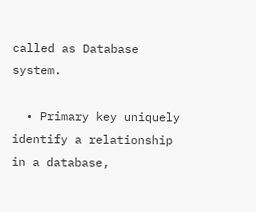called as Database system.

  • Primary key uniquely identify a relationship in a database,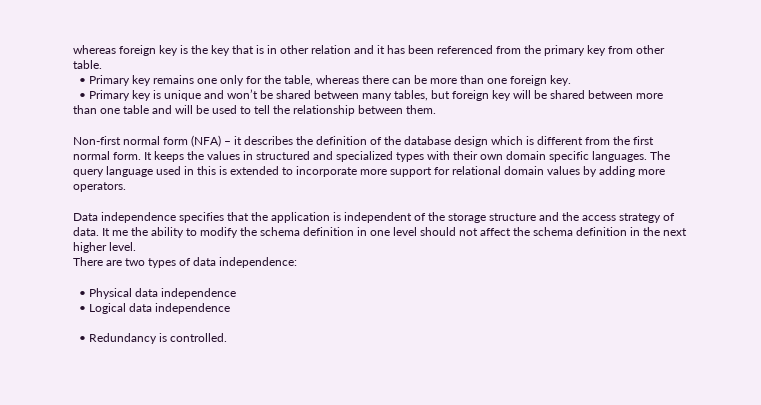whereas foreign key is the key that is in other relation and it has been referenced from the primary key from other table.
  • Primary key remains one only for the table, whereas there can be more than one foreign key.
  • Primary key is unique and won’t be shared between many tables, but foreign key will be shared between more than one table and will be used to tell the relationship between them.

Non-first normal form (NFA) – it describes the definition of the database design which is different from the first normal form. It keeps the values in structured and specialized types with their own domain specific languages. The query language used in this is extended to incorporate more support for relational domain values by adding more operators.

Data independence specifies that the application is independent of the storage structure and the access strategy of data. It me the ability to modify the schema definition in one level should not affect the schema definition in the next higher level.
There are two types of data independence:

  • Physical data independence
  • Logical data independence

  • Redundancy is controlled.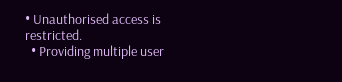• Unauthorised access is restricted.
  • Providing multiple user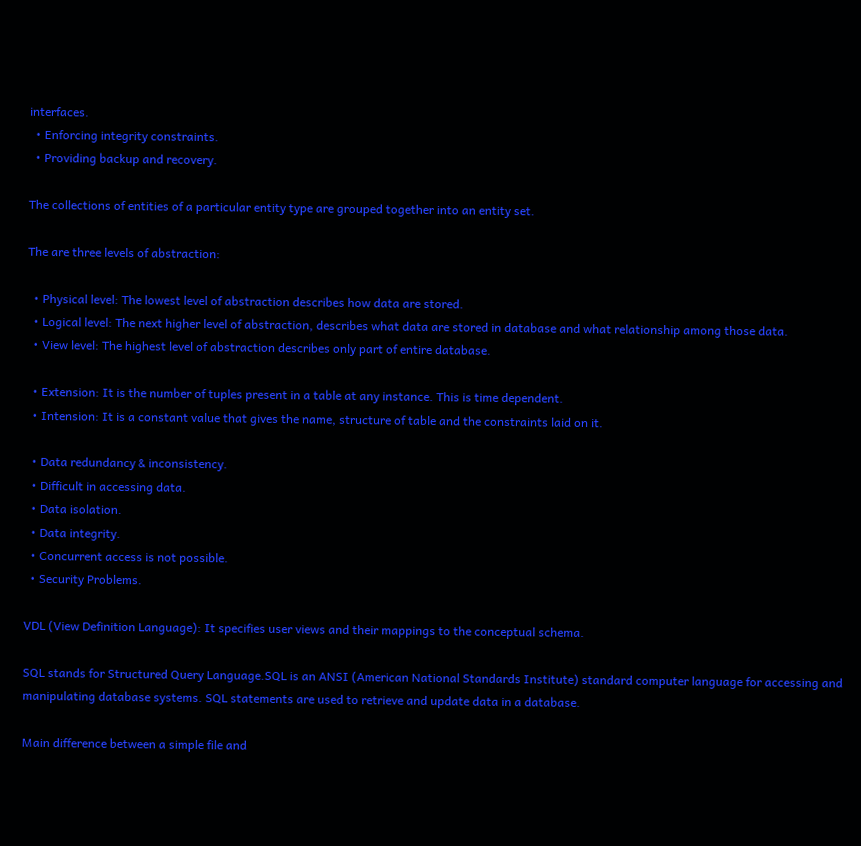interfaces.
  • Enforcing integrity constraints.
  • Providing backup and recovery.

The collections of entities of a particular entity type are grouped together into an entity set.

The are three levels of abstraction:

  • Physical level: The lowest level of abstraction describes how data are stored.
  • Logical level: The next higher level of abstraction, describes what data are stored in database and what relationship among those data.
  • View level: The highest level of abstraction describes only part of entire database.

  • Extension: It is the number of tuples present in a table at any instance. This is time dependent.
  • Intension: It is a constant value that gives the name, structure of table and the constraints laid on it.

  • Data redundancy & inconsistency.
  • Difficult in accessing data.
  • Data isolation.
  • Data integrity.
  • Concurrent access is not possible.
  • Security Problems.

VDL (View Definition Language): It specifies user views and their mappings to the conceptual schema.

SQL stands for Structured Query Language.SQL is an ANSI (American National Standards Institute) standard computer language for accessing and manipulating database systems. SQL statements are used to retrieve and update data in a database.

Main difference between a simple file and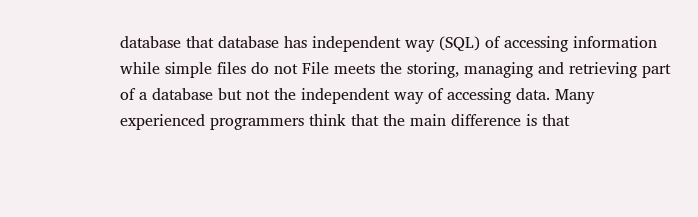database that database has independent way (SQL) of accessing information while simple files do not File meets the storing, managing and retrieving part of a database but not the independent way of accessing data. Many experienced programmers think that the main difference is that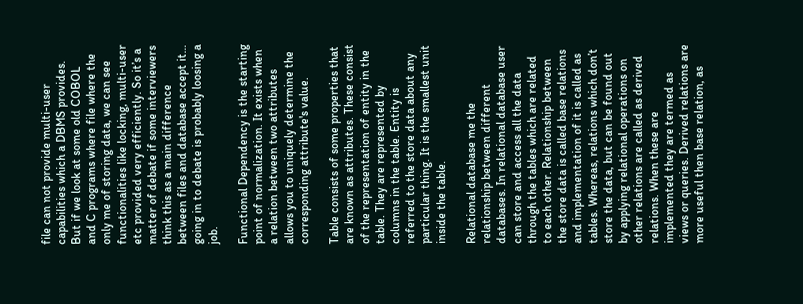file can not provide multi-user capabilities which a DBMS provides. But if we look at some old COBOL and C programs where file where the only me of storing data, we can see functionalities like locking, multi-user etc provided very efficiently. So it’s a matter of debate if some interviewers think this as a main difference between files and database accept it… going in to debate is probably loosing a job.

Functional Dependency is the starting point of normalization. It exists when a relation between two attributes allows you to uniquely determine the corresponding attribute's value.

Table consists of some properties that are known as attributes. These consist of the representation of entity in the table. They are represented by columns in the table. Entity is referred to the store data about any particular thing. It is the smallest unit inside the table.

Relational database me the relationship between different databases. In relational database user can store and access all the data through the tables which are related to each other. Relationship between the store data is called base relations and implementation of it is called as tables. Whereas, relations which don’t store the data, but can be found out by applying relational operations on other relations are called as derived relations. When these are implemented they are termed as views or queries. Derived relations are more useful then base relation, as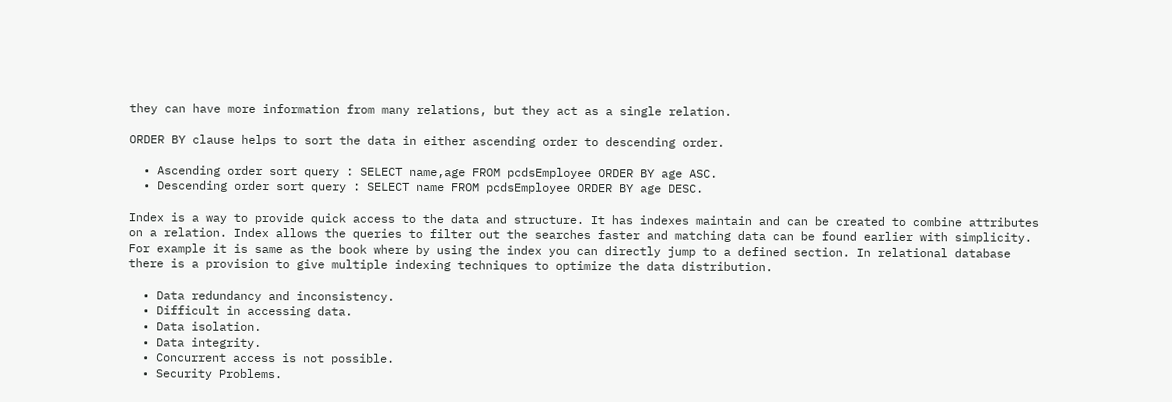they can have more information from many relations, but they act as a single relation.

ORDER BY clause helps to sort the data in either ascending order to descending order.

  • Ascending order sort query : SELECT name,age FROM pcdsEmployee ORDER BY age ASC.
  • Descending order sort query : SELECT name FROM pcdsEmployee ORDER BY age DESC.

Index is a way to provide quick access to the data and structure. It has indexes maintain and can be created to combine attributes on a relation. Index allows the queries to filter out the searches faster and matching data can be found earlier with simplicity. For example it is same as the book where by using the index you can directly jump to a defined section. In relational database there is a provision to give multiple indexing techniques to optimize the data distribution.

  • Data redundancy and inconsistency.
  • Difficult in accessing data.
  • Data isolation.
  • Data integrity.
  • Concurrent access is not possible.
  • Security Problems.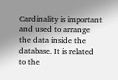Cardinality is important and used to arrange the data inside the database. It is related to the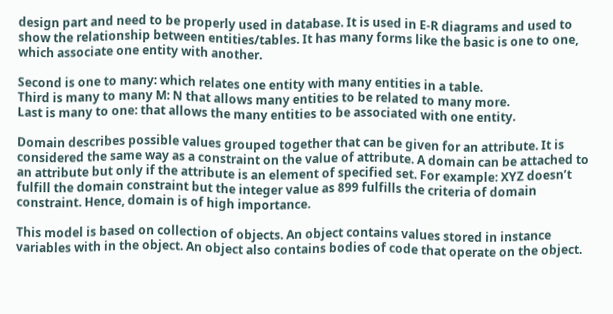design part and need to be properly used in database. It is used in E-R diagrams and used to show the relationship between entities/tables. It has many forms like the basic is one to one, which associate one entity with another.

Second is one to many: which relates one entity with many entities in a table.
Third is many to many M: N that allows many entities to be related to many more.
Last is many to one: that allows the many entities to be associated with one entity.

Domain describes possible values grouped together that can be given for an attribute. It is considered the same way as a constraint on the value of attribute. A domain can be attached to an attribute but only if the attribute is an element of specified set. For example: XYZ doesn’t fulfill the domain constraint but the integer value as 899 fulfills the criteria of domain constraint. Hence, domain is of high importance.

This model is based on collection of objects. An object contains values stored in instance variables with in the object. An object also contains bodies of code that operate on the object.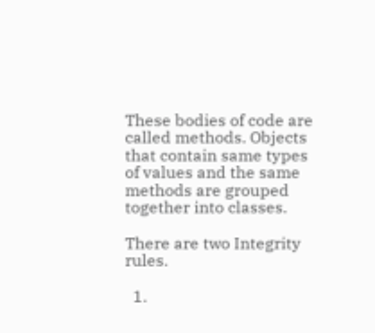These bodies of code are called methods. Objects that contain same types of values and the same methods are grouped together into classes.

There are two Integrity rules.

  1.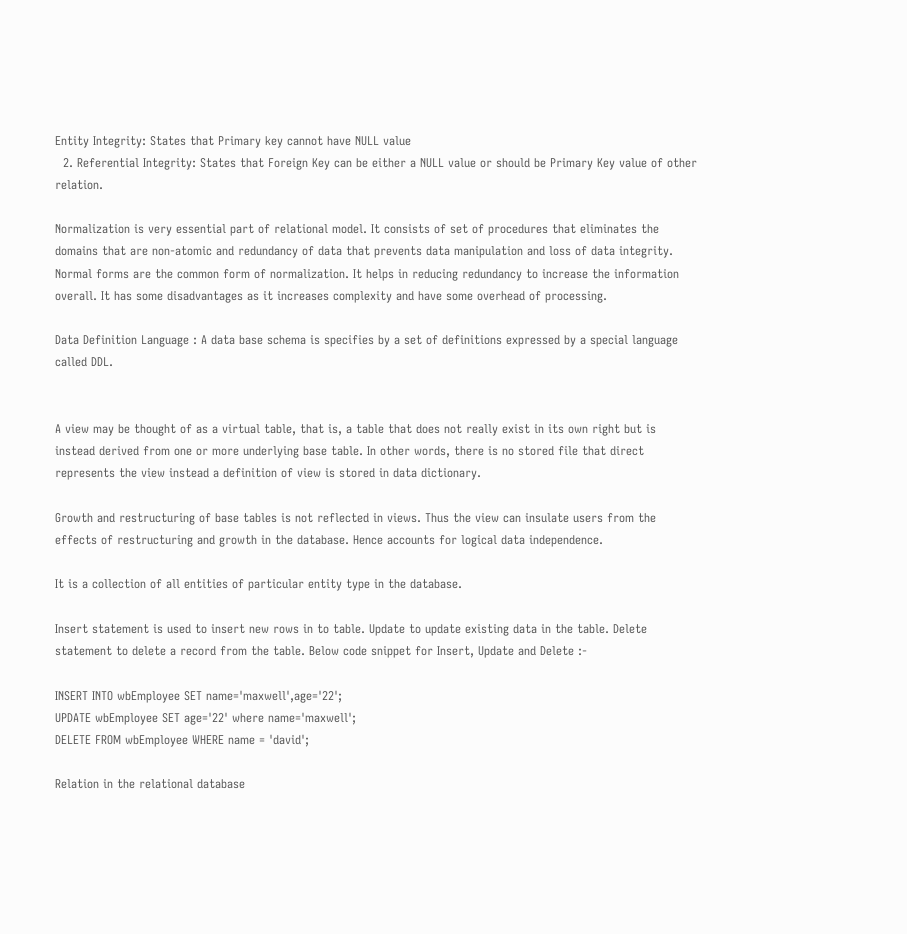Entity Integrity: States that Primary key cannot have NULL value
  2. Referential Integrity: States that Foreign Key can be either a NULL value or should be Primary Key value of other relation.

Normalization is very essential part of relational model. It consists of set of procedures that eliminates the domains that are non-atomic and redundancy of data that prevents data manipulation and loss of data integrity. Normal forms are the common form of normalization. It helps in reducing redundancy to increase the information overall. It has some disadvantages as it increases complexity and have some overhead of processing.

Data Definition Language : A data base schema is specifies by a set of definitions expressed by a special language called DDL.


A view may be thought of as a virtual table, that is, a table that does not really exist in its own right but is instead derived from one or more underlying base table. In other words, there is no stored file that direct represents the view instead a definition of view is stored in data dictionary.

Growth and restructuring of base tables is not reflected in views. Thus the view can insulate users from the effects of restructuring and growth in the database. Hence accounts for logical data independence.

It is a collection of all entities of particular entity type in the database.

Insert statement is used to insert new rows in to table. Update to update existing data in the table. Delete statement to delete a record from the table. Below code snippet for Insert, Update and Delete :-

INSERT INTO wbEmployee SET name='maxwell',age='22';
UPDATE wbEmployee SET age='22' where name='maxwell';
DELETE FROM wbEmployee WHERE name = 'david';

Relation in the relational database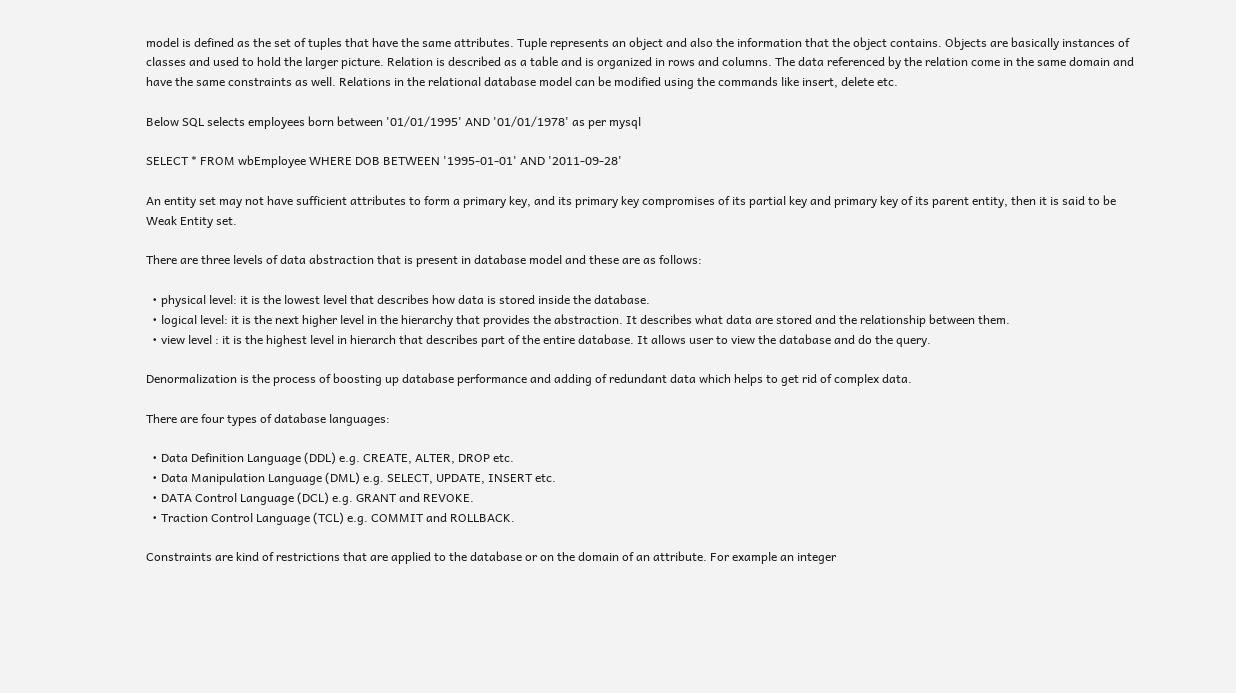model is defined as the set of tuples that have the same attributes. Tuple represents an object and also the information that the object contains. Objects are basically instances of classes and used to hold the larger picture. Relation is described as a table and is organized in rows and columns. The data referenced by the relation come in the same domain and have the same constraints as well. Relations in the relational database model can be modified using the commands like insert, delete etc.

Below SQL selects employees born between '01/01/1995' AND '01/01/1978' as per mysql

SELECT * FROM wbEmployee WHERE DOB BETWEEN '1995-01-01' AND '2011-09-28'

An entity set may not have sufficient attributes to form a primary key, and its primary key compromises of its partial key and primary key of its parent entity, then it is said to be Weak Entity set.

There are three levels of data abstraction that is present in database model and these are as follows:

  • physical level: it is the lowest level that describes how data is stored inside the database.
  • logical level: it is the next higher level in the hierarchy that provides the abstraction. It describes what data are stored and the relationship between them.
  • view level : it is the highest level in hierarch that describes part of the entire database. It allows user to view the database and do the query.

Denormalization is the process of boosting up database performance and adding of redundant data which helps to get rid of complex data.

There are four types of database languages:

  • Data Definition Language (DDL) e.g. CREATE, ALTER, DROP etc.
  • Data Manipulation Language (DML) e.g. SELECT, UPDATE, INSERT etc.
  • DATA Control Language (DCL) e.g. GRANT and REVOKE.
  • Traction Control Language (TCL) e.g. COMMIT and ROLLBACK.

Constraints are kind of restrictions that are applied to the database or on the domain of an attribute. For example an integer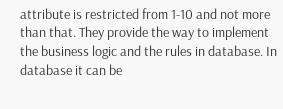attribute is restricted from 1-10 and not more than that. They provide the way to implement the business logic and the rules in database. In database it can be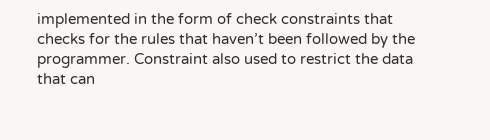implemented in the form of check constraints that checks for the rules that haven’t been followed by the programmer. Constraint also used to restrict the data that can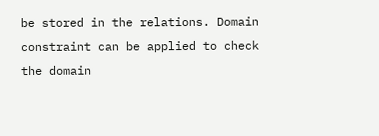be stored in the relations. Domain constraint can be applied to check the domain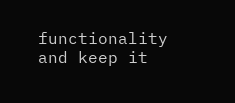functionality and keep it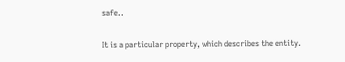safe..

It is a particular property, which describes the entity.